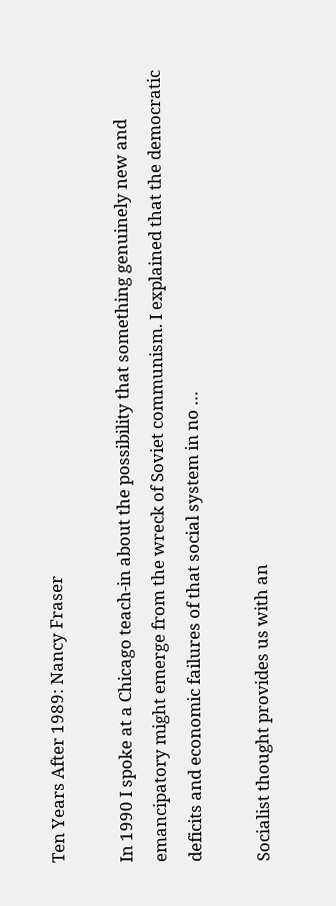Ten Years After 1989: Nancy Fraser

In 1990 I spoke at a Chicago teach-in about the possibility that something genuinely new and emancipatory might emerge from the wreck of Soviet communism. I explained that the democratic deficits and economic failures of that social system in no …

Socialist thought provides us with an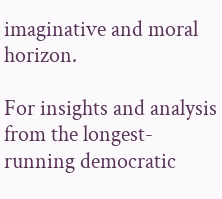imaginative and moral horizon.

For insights and analysis from the longest-running democratic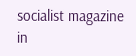socialist magazine in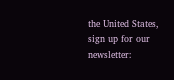the United States, sign up for our newsletter: